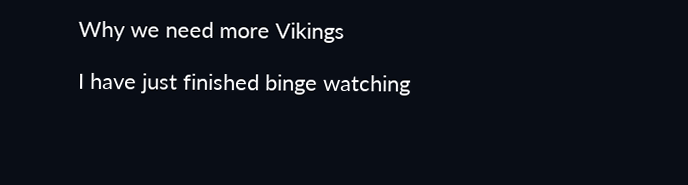Why we need more Vikings

I have just finished binge watching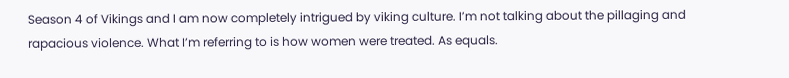Season 4 of Vikings and I am now completely intrigued by viking culture. I’m not talking about the pillaging and rapacious violence. What I’m referring to is how women were treated. As equals.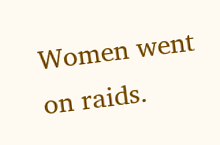Women went on raids.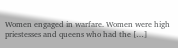Women engaged in warfare. Women were high priestesses and queens who had the […]